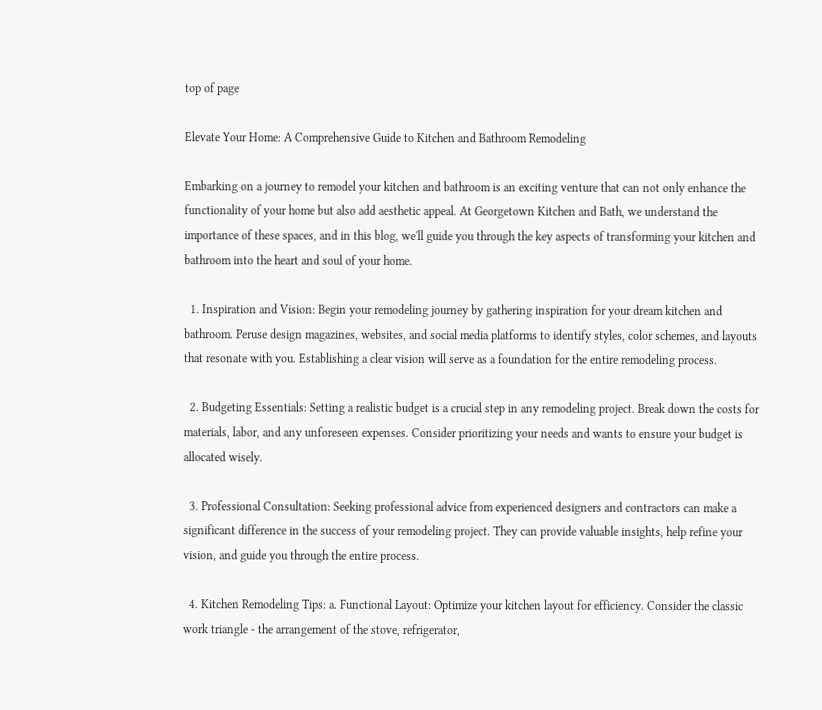top of page

Elevate Your Home: A Comprehensive Guide to Kitchen and Bathroom Remodeling

Embarking on a journey to remodel your kitchen and bathroom is an exciting venture that can not only enhance the functionality of your home but also add aesthetic appeal. At Georgetown Kitchen and Bath, we understand the importance of these spaces, and in this blog, we'll guide you through the key aspects of transforming your kitchen and bathroom into the heart and soul of your home.

  1. Inspiration and Vision: Begin your remodeling journey by gathering inspiration for your dream kitchen and bathroom. Peruse design magazines, websites, and social media platforms to identify styles, color schemes, and layouts that resonate with you. Establishing a clear vision will serve as a foundation for the entire remodeling process.

  2. Budgeting Essentials: Setting a realistic budget is a crucial step in any remodeling project. Break down the costs for materials, labor, and any unforeseen expenses. Consider prioritizing your needs and wants to ensure your budget is allocated wisely.

  3. Professional Consultation: Seeking professional advice from experienced designers and contractors can make a significant difference in the success of your remodeling project. They can provide valuable insights, help refine your vision, and guide you through the entire process.

  4. Kitchen Remodeling Tips: a. Functional Layout: Optimize your kitchen layout for efficiency. Consider the classic work triangle - the arrangement of the stove, refrigerator,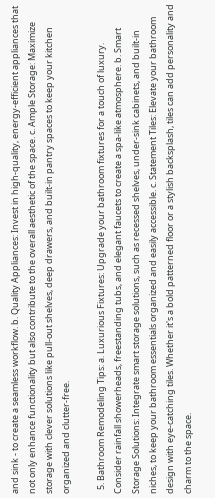and sink - to create a seamless workflow. b. Quality Appliances: Invest in high-quality, energy-efficient appliances that not only enhance functionality but also contribute to the overall aesthetic of the space. c. Ample Storage: Maximize storage with clever solutions like pull-out shelves, deep drawers, and built-in pantry spaces to keep your kitchen organized and clutter-free.

  5. Bathroom Remodeling Tips: a. Luxurious Fixtures: Upgrade your bathroom fixtures for a touch of luxury. Consider rainfall showerheads, freestanding tubs, and elegant faucets to create a spa-like atmosphere. b. Smart Storage Solutions: Integrate smart storage solutions, such as recessed shelves, under-sink cabinets, and built-in niches, to keep your bathroom essentials organized and easily accessible. c. Statement Tiles: Elevate your bathroom design with eye-catching tiles. Whether it's a bold patterned floor or a stylish backsplash, tiles can add personality and charm to the space.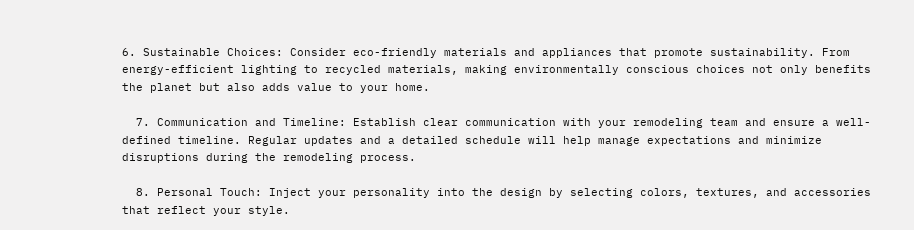6. Sustainable Choices: Consider eco-friendly materials and appliances that promote sustainability. From energy-efficient lighting to recycled materials, making environmentally conscious choices not only benefits the planet but also adds value to your home.

  7. Communication and Timeline: Establish clear communication with your remodeling team and ensure a well-defined timeline. Regular updates and a detailed schedule will help manage expectations and minimize disruptions during the remodeling process.

  8. Personal Touch: Inject your personality into the design by selecting colors, textures, and accessories that reflect your style.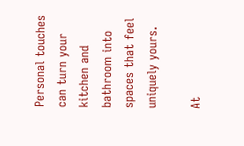Personal touches can turn your kitchen and bathroom into spaces that feel uniquely yours.

At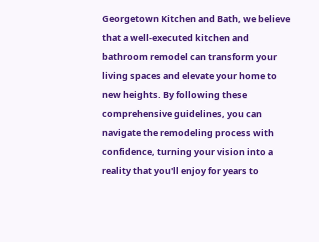Georgetown Kitchen and Bath, we believe that a well-executed kitchen and bathroom remodel can transform your living spaces and elevate your home to new heights. By following these comprehensive guidelines, you can navigate the remodeling process with confidence, turning your vision into a reality that you'll enjoy for years to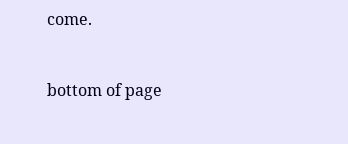come.


bottom of page